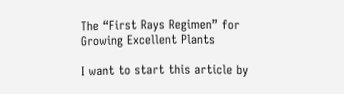The “First Rays Regimen” for Growing Excellent Plants

I want to start this article by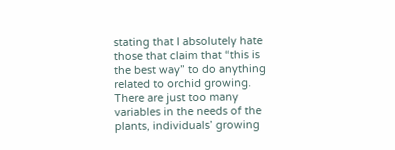stating that I absolutely hate those that claim that “this is the best way” to do anything related to orchid growing.  There are just too many variables in the needs of the plants, individuals’ growing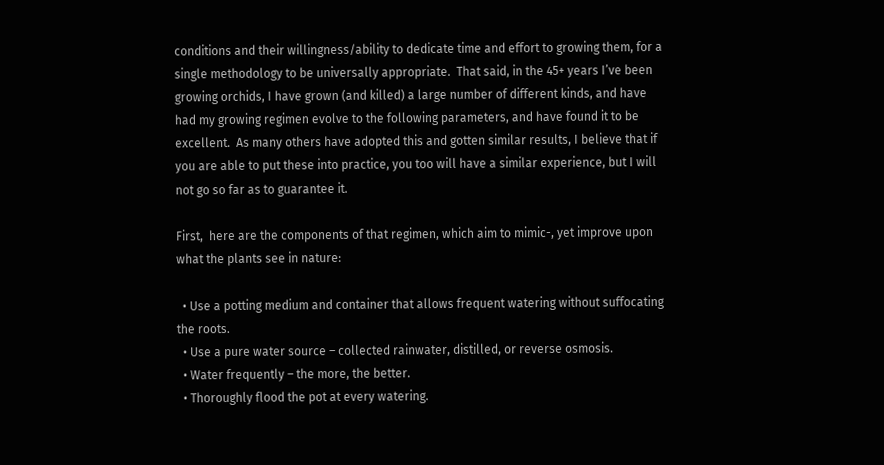conditions and their willingness/ability to dedicate time and effort to growing them, for a single methodology to be universally appropriate.  That said, in the 45+ years I’ve been growing orchids, I have grown (and killed) a large number of different kinds, and have had my growing regimen evolve to the following parameters, and have found it to be excellent.  As many others have adopted this and gotten similar results, I believe that if you are able to put these into practice, you too will have a similar experience, but I will not go so far as to guarantee it.

First,  here are the components of that regimen, which aim to mimic-, yet improve upon what the plants see in nature:

  • Use a potting medium and container that allows frequent watering without suffocating the roots.
  • Use a pure water source – collected rainwater, distilled, or reverse osmosis.
  • Water frequently – the more, the better.
  • Thoroughly flood the pot at every watering.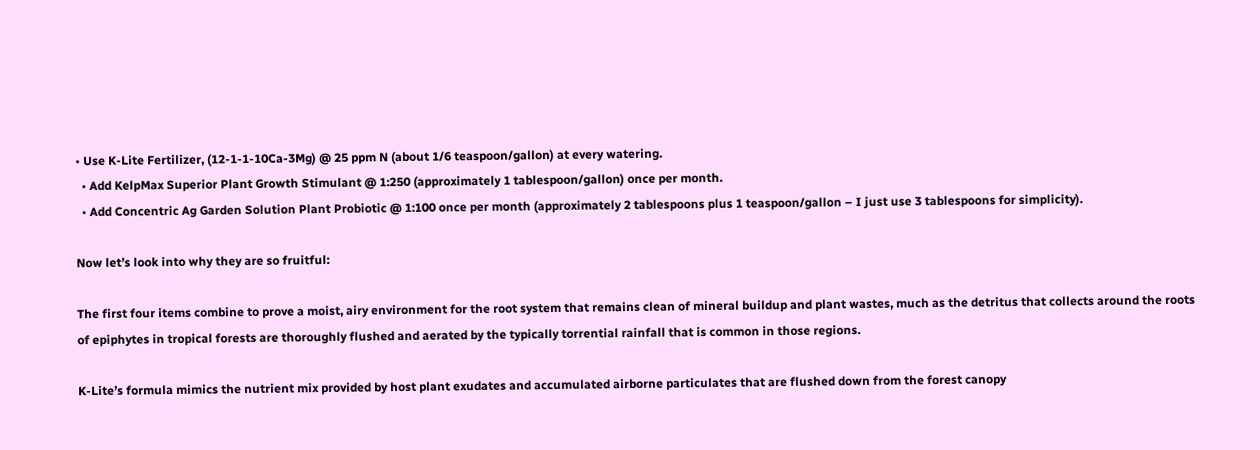• Use K-Lite Fertilizer, (12-1-1-10Ca-3Mg) @ 25 ppm N (about 1/6 teaspoon/gallon) at every watering.
  • Add KelpMax Superior Plant Growth Stimulant @ 1:250 (approximately 1 tablespoon/gallon) once per month.
  • Add Concentric Ag Garden Solution Plant Probiotic @ 1:100 once per month (approximately 2 tablespoons plus 1 teaspoon/gallon – I just use 3 tablespoons for simplicity).

Now let’s look into why they are so fruitful:

The first four items combine to prove a moist, airy environment for the root system that remains clean of mineral buildup and plant wastes, much as the detritus that collects around the roots of epiphytes in tropical forests are thoroughly flushed and aerated by the typically torrential rainfall that is common in those regions.

K-Lite’s formula mimics the nutrient mix provided by host plant exudates and accumulated airborne particulates that are flushed down from the forest canopy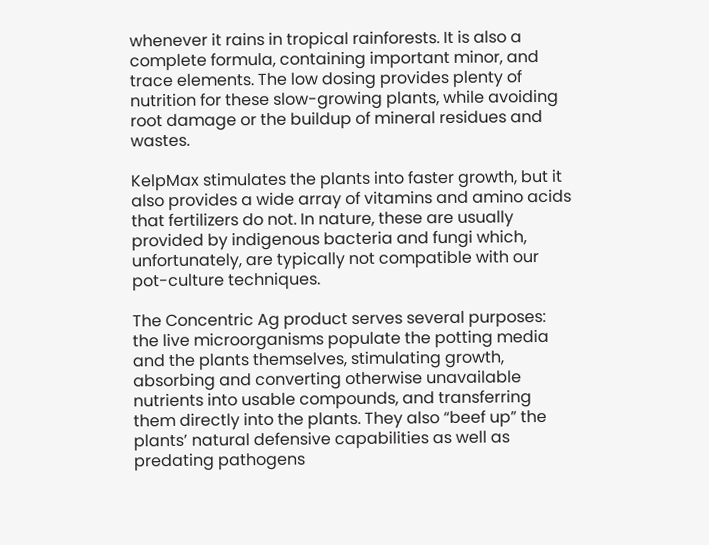whenever it rains in tropical rainforests. It is also a complete formula, containing important minor, and trace elements. The low dosing provides plenty of nutrition for these slow-growing plants, while avoiding root damage or the buildup of mineral residues and wastes.

KelpMax stimulates the plants into faster growth, but it also provides a wide array of vitamins and amino acids that fertilizers do not. In nature, these are usually provided by indigenous bacteria and fungi which, unfortunately, are typically not compatible with our pot-culture techniques.

The Concentric Ag product serves several purposes: the live microorganisms populate the potting media and the plants themselves, stimulating growth, absorbing and converting otherwise unavailable nutrients into usable compounds, and transferring them directly into the plants. They also “beef up” the plants’ natural defensive capabilities as well as predating pathogens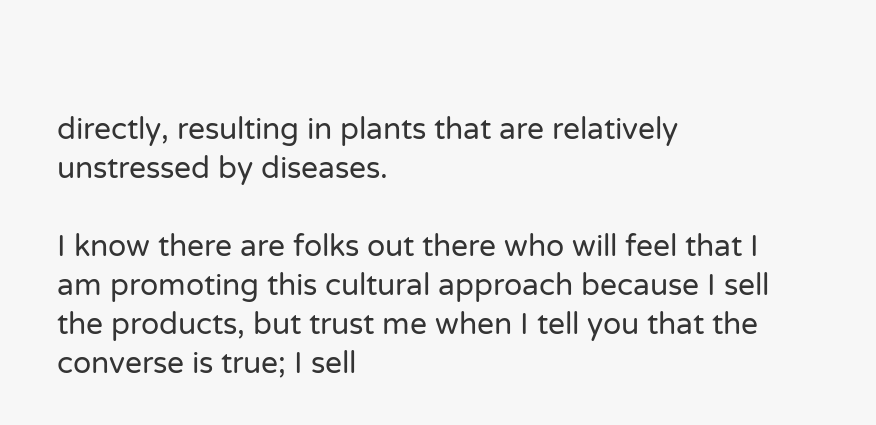directly, resulting in plants that are relatively unstressed by diseases.

I know there are folks out there who will feel that I am promoting this cultural approach because I sell the products, but trust me when I tell you that the converse is true; I sell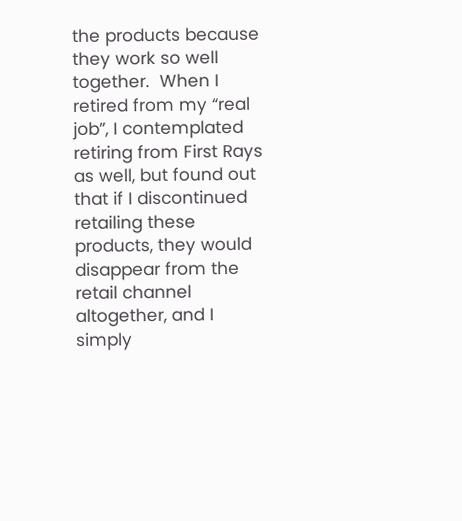the products because they work so well together.  When I retired from my “real job”, I contemplated retiring from First Rays as well, but found out that if I discontinued retailing these products, they would disappear from the retail channel altogether, and I simply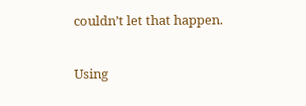couldn’t let that happen.

Using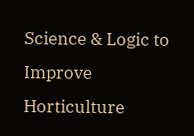Science & Logic to Improve Horticulture